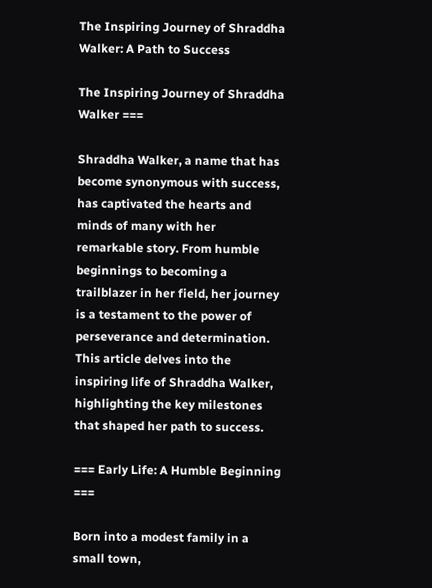The Inspiring Journey of Shraddha Walker: A Path to Success

The Inspiring Journey of Shraddha Walker ===

Shraddha Walker, a name that has become synonymous with success, has captivated the hearts and minds of many with her remarkable story. From humble beginnings to becoming a trailblazer in her field, her journey is a testament to the power of perseverance and determination. This article delves into the inspiring life of Shraddha Walker, highlighting the key milestones that shaped her path to success.

=== Early Life: A Humble Beginning ===

Born into a modest family in a small town,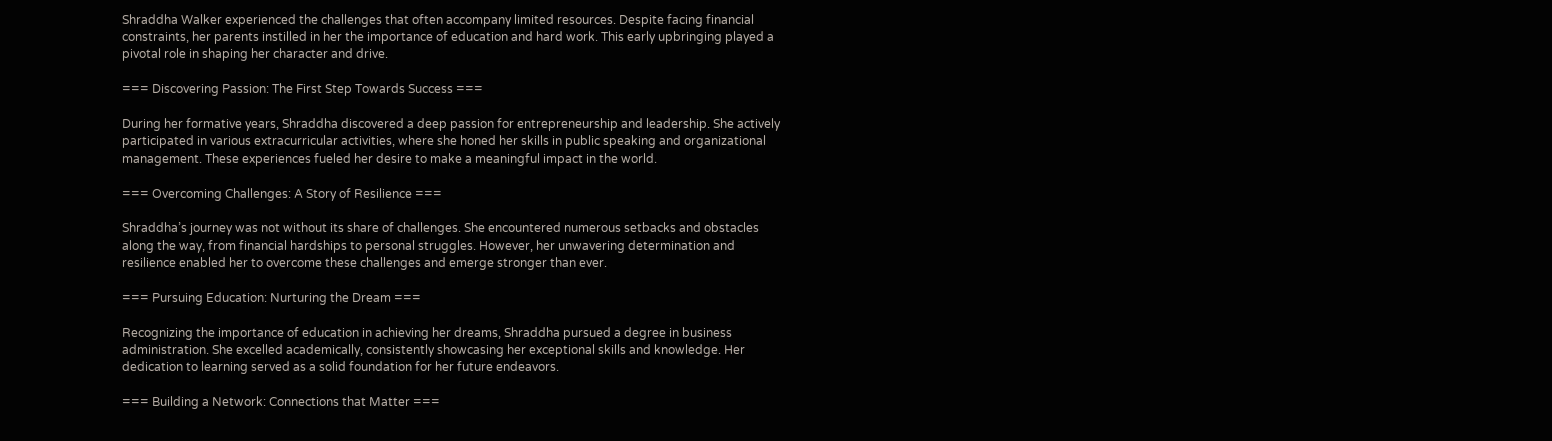Shraddha Walker experienced the challenges that often accompany limited resources. Despite facing financial constraints, her parents instilled in her the importance of education and hard work. This early upbringing played a pivotal role in shaping her character and drive.

=== Discovering Passion: The First Step Towards Success ===

During her formative years, Shraddha discovered a deep passion for entrepreneurship and leadership. She actively participated in various extracurricular activities, where she honed her skills in public speaking and organizational management. These experiences fueled her desire to make a meaningful impact in the world.

=== Overcoming Challenges: A Story of Resilience ===

Shraddha’s journey was not without its share of challenges. She encountered numerous setbacks and obstacles along the way, from financial hardships to personal struggles. However, her unwavering determination and resilience enabled her to overcome these challenges and emerge stronger than ever.

=== Pursuing Education: Nurturing the Dream ===

Recognizing the importance of education in achieving her dreams, Shraddha pursued a degree in business administration. She excelled academically, consistently showcasing her exceptional skills and knowledge. Her dedication to learning served as a solid foundation for her future endeavors.

=== Building a Network: Connections that Matter ===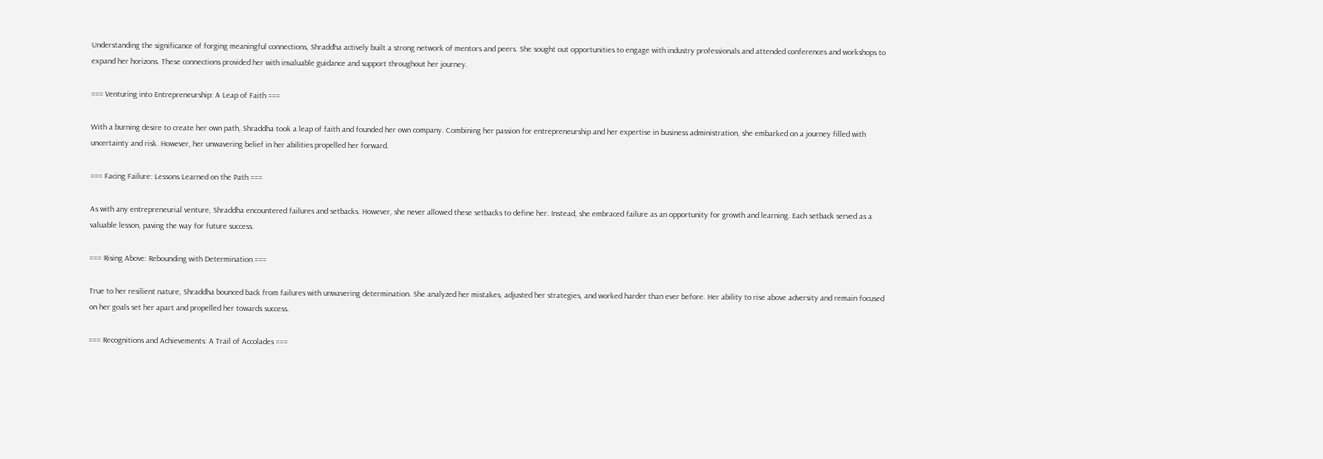Understanding the significance of forging meaningful connections, Shraddha actively built a strong network of mentors and peers. She sought out opportunities to engage with industry professionals and attended conferences and workshops to expand her horizons. These connections provided her with invaluable guidance and support throughout her journey.

=== Venturing into Entrepreneurship: A Leap of Faith ===

With a burning desire to create her own path, Shraddha took a leap of faith and founded her own company. Combining her passion for entrepreneurship and her expertise in business administration, she embarked on a journey filled with uncertainty and risk. However, her unwavering belief in her abilities propelled her forward.

=== Facing Failure: Lessons Learned on the Path ===

As with any entrepreneurial venture, Shraddha encountered failures and setbacks. However, she never allowed these setbacks to define her. Instead, she embraced failure as an opportunity for growth and learning. Each setback served as a valuable lesson, paving the way for future success.

=== Rising Above: Rebounding with Determination ===

True to her resilient nature, Shraddha bounced back from failures with unwavering determination. She analyzed her mistakes, adjusted her strategies, and worked harder than ever before. Her ability to rise above adversity and remain focused on her goals set her apart and propelled her towards success.

=== Recognitions and Achievements: A Trail of Accolades ===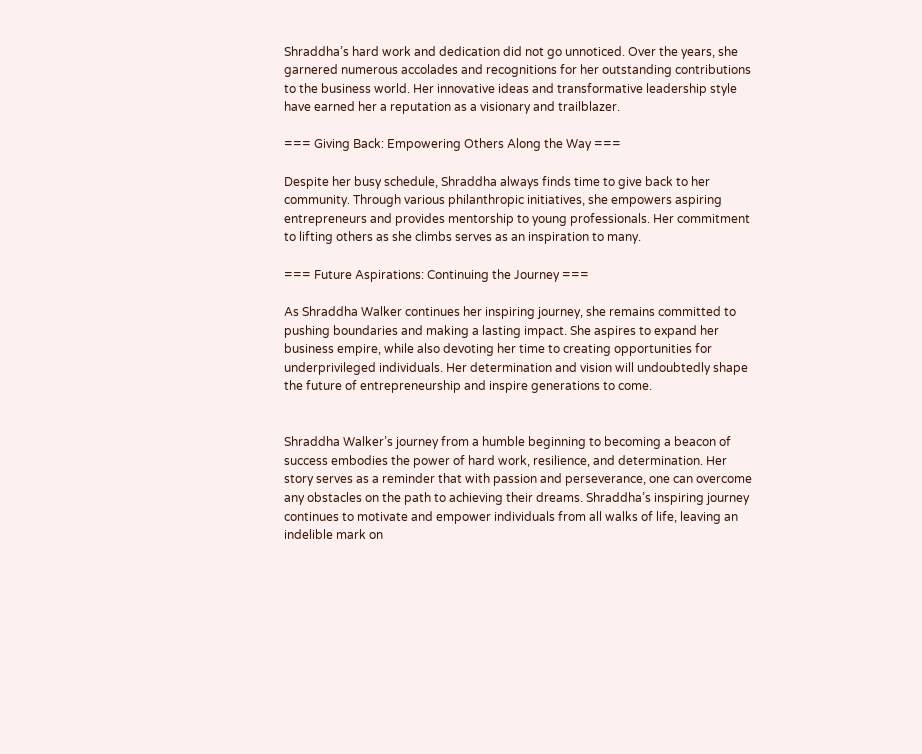Shraddha’s hard work and dedication did not go unnoticed. Over the years, she garnered numerous accolades and recognitions for her outstanding contributions to the business world. Her innovative ideas and transformative leadership style have earned her a reputation as a visionary and trailblazer.

=== Giving Back: Empowering Others Along the Way ===

Despite her busy schedule, Shraddha always finds time to give back to her community. Through various philanthropic initiatives, she empowers aspiring entrepreneurs and provides mentorship to young professionals. Her commitment to lifting others as she climbs serves as an inspiration to many.

=== Future Aspirations: Continuing the Journey ===

As Shraddha Walker continues her inspiring journey, she remains committed to pushing boundaries and making a lasting impact. She aspires to expand her business empire, while also devoting her time to creating opportunities for underprivileged individuals. Her determination and vision will undoubtedly shape the future of entrepreneurship and inspire generations to come.


Shraddha Walker’s journey from a humble beginning to becoming a beacon of success embodies the power of hard work, resilience, and determination. Her story serves as a reminder that with passion and perseverance, one can overcome any obstacles on the path to achieving their dreams. Shraddha’s inspiring journey continues to motivate and empower individuals from all walks of life, leaving an indelible mark on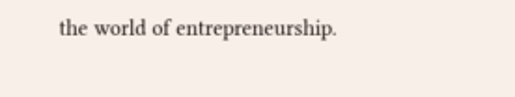the world of entrepreneurship.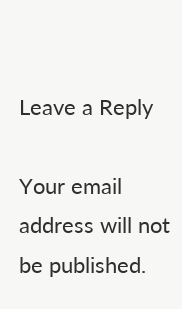Leave a Reply

Your email address will not be published.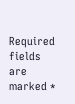Required fields are marked *